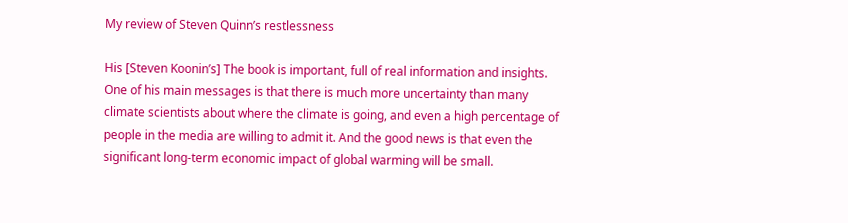My review of Steven Quinn’s restlessness

His [Steven Koonin’s] The book is important, full of real information and insights. One of his main messages is that there is much more uncertainty than many climate scientists about where the climate is going, and even a high percentage of people in the media are willing to admit it. And the good news is that even the significant long-term economic impact of global warming will be small.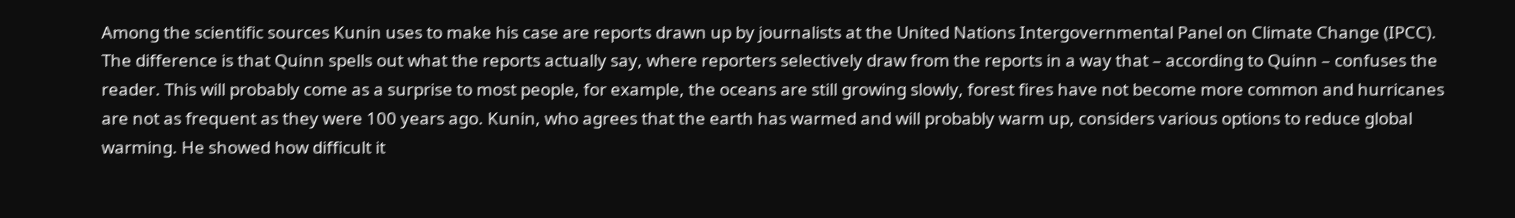Among the scientific sources Kunin uses to make his case are reports drawn up by journalists at the United Nations Intergovernmental Panel on Climate Change (IPCC). The difference is that Quinn spells out what the reports actually say, where reporters selectively draw from the reports in a way that – according to Quinn – confuses the reader. This will probably come as a surprise to most people, for example, the oceans are still growing slowly, forest fires have not become more common and hurricanes are not as frequent as they were 100 years ago. Kunin, who agrees that the earth has warmed and will probably warm up, considers various options to reduce global warming. He showed how difficult it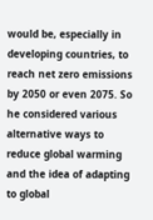would be, especially in developing countries, to reach net zero emissions by 2050 or even 2075. So he considered various alternative ways to reduce global warming and the idea of adapting to global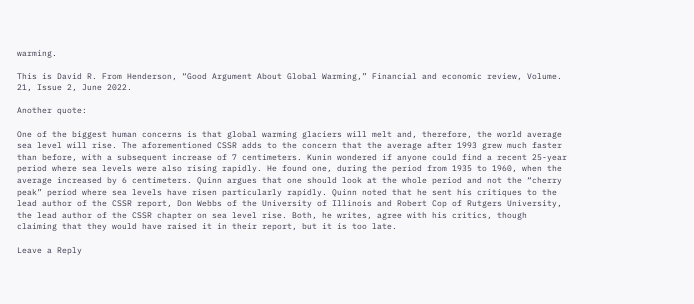warming.

This is David R. From Henderson, “Good Argument About Global Warming,” Financial and economic review, Volume. 21, Issue 2, June 2022.

Another quote:

One of the biggest human concerns is that global warming glaciers will melt and, therefore, the world average sea level will rise. The aforementioned CSSR adds to the concern that the average after 1993 grew much faster than before, with a subsequent increase of 7 centimeters. Kunin wondered if anyone could find a recent 25-year period where sea levels were also rising rapidly. He found one, during the period from 1935 to 1960, when the average increased by 6 centimeters. Quinn argues that one should look at the whole period and not the “cherry peak” period where sea levels have risen particularly rapidly. Quinn noted that he sent his critiques to the lead author of the CSSR report, Don Webbs of the University of Illinois and Robert Cop of Rutgers University, the lead author of the CSSR chapter on sea level rise. Both, he writes, agree with his critics, though claiming that they would have raised it in their report, but it is too late.

Leave a Reply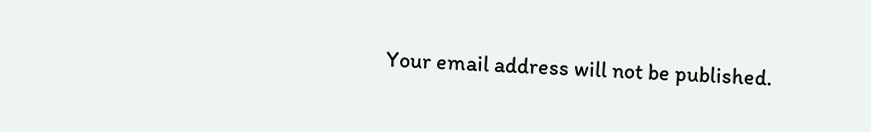Your email address will not be published.